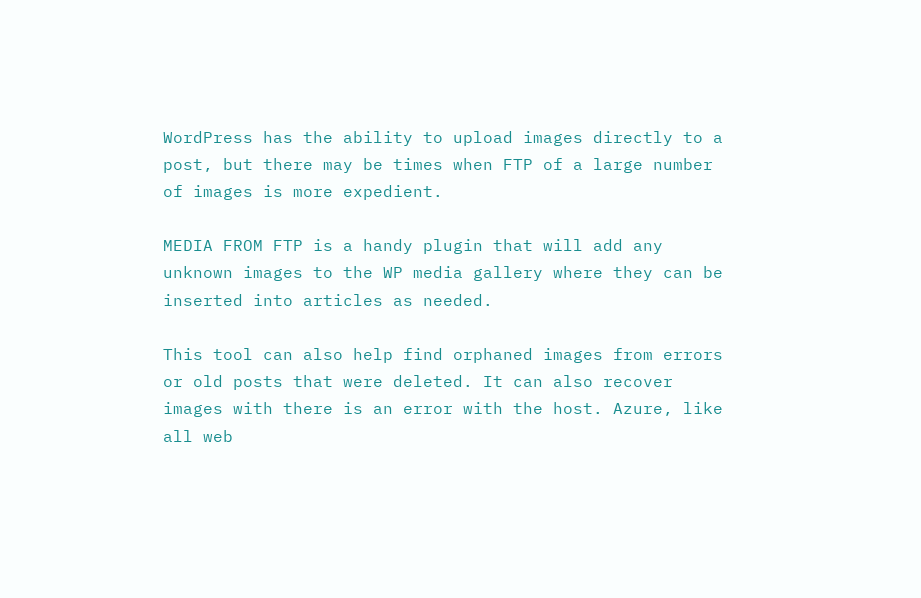WordPress has the ability to upload images directly to a post, but there may be times when FTP of a large number of images is more expedient.

MEDIA FROM FTP is a handy plugin that will add any unknown images to the WP media gallery where they can be inserted into articles as needed.

This tool can also help find orphaned images from errors or old posts that were deleted. It can also recover images with there is an error with the host. Azure, like all web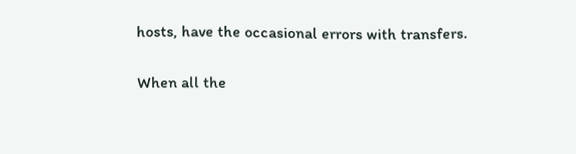hosts, have the occasional errors with transfers.

When all the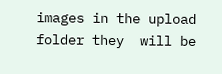images in the upload folder they  will be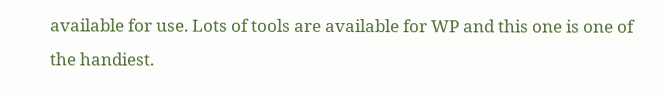available for use. Lots of tools are available for WP and this one is one of the handiest.